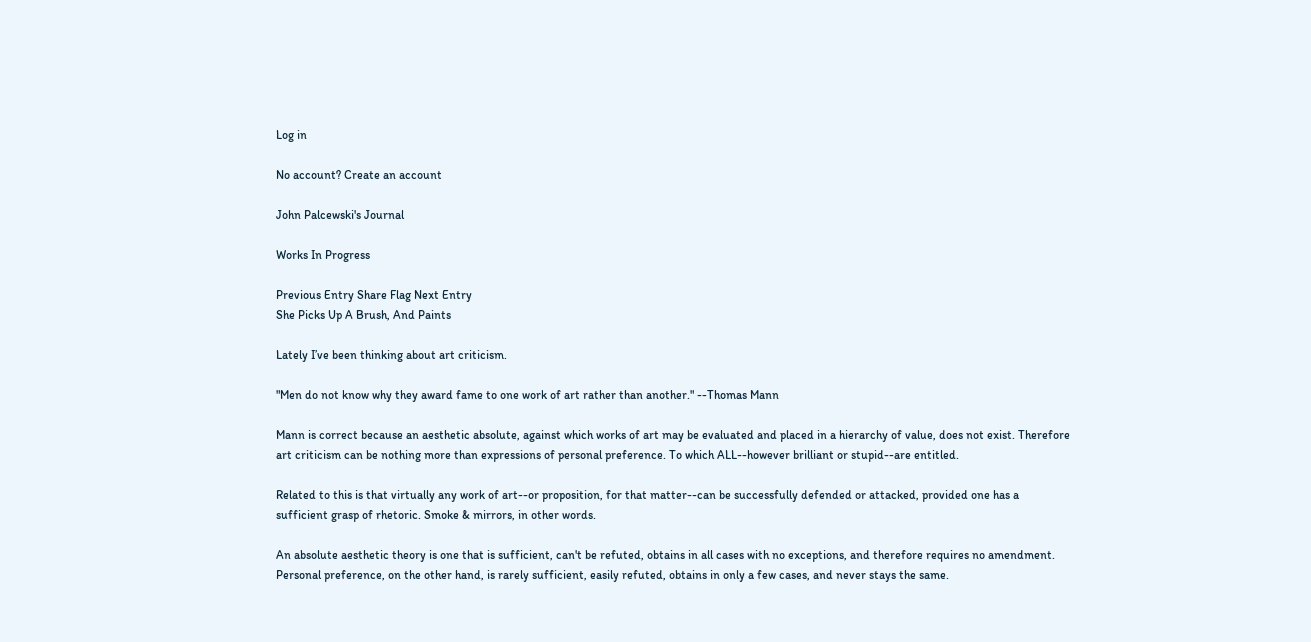Log in

No account? Create an account

John Palcewski's Journal

Works In Progress

Previous Entry Share Flag Next Entry
She Picks Up A Brush, And Paints

Lately I’ve been thinking about art criticism.

"Men do not know why they award fame to one work of art rather than another." --Thomas Mann

Mann is correct because an aesthetic absolute, against which works of art may be evaluated and placed in a hierarchy of value, does not exist. Therefore art criticism can be nothing more than expressions of personal preference. To which ALL--however brilliant or stupid--are entitled.

Related to this is that virtually any work of art--or proposition, for that matter--can be successfully defended or attacked, provided one has a sufficient grasp of rhetoric. Smoke & mirrors, in other words.

An absolute aesthetic theory is one that is sufficient, can't be refuted, obtains in all cases with no exceptions, and therefore requires no amendment. Personal preference, on the other hand, is rarely sufficient, easily refuted, obtains in only a few cases, and never stays the same.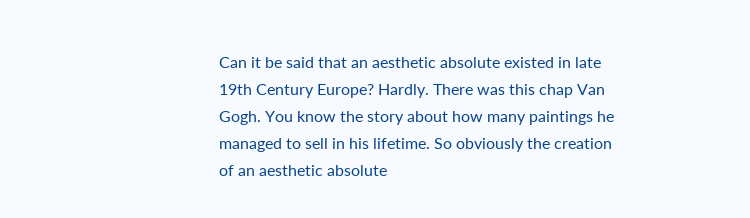Can it be said that an aesthetic absolute existed in late 19th Century Europe? Hardly. There was this chap Van Gogh. You know the story about how many paintings he managed to sell in his lifetime. So obviously the creation of an aesthetic absolute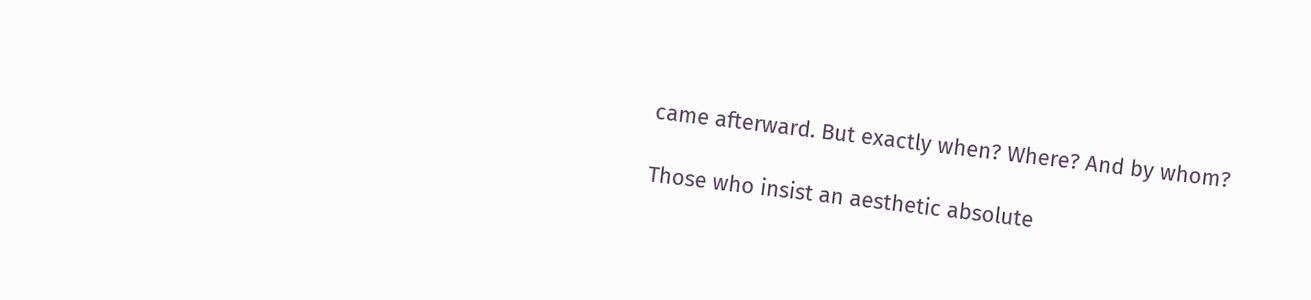came afterward. But exactly when? Where? And by whom?

Those who insist an aesthetic absolute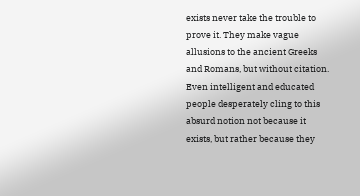exists never take the trouble to prove it. They make vague allusions to the ancient Greeks and Romans, but without citation. Even intelligent and educated people desperately cling to this absurd notion not because it exists, but rather because they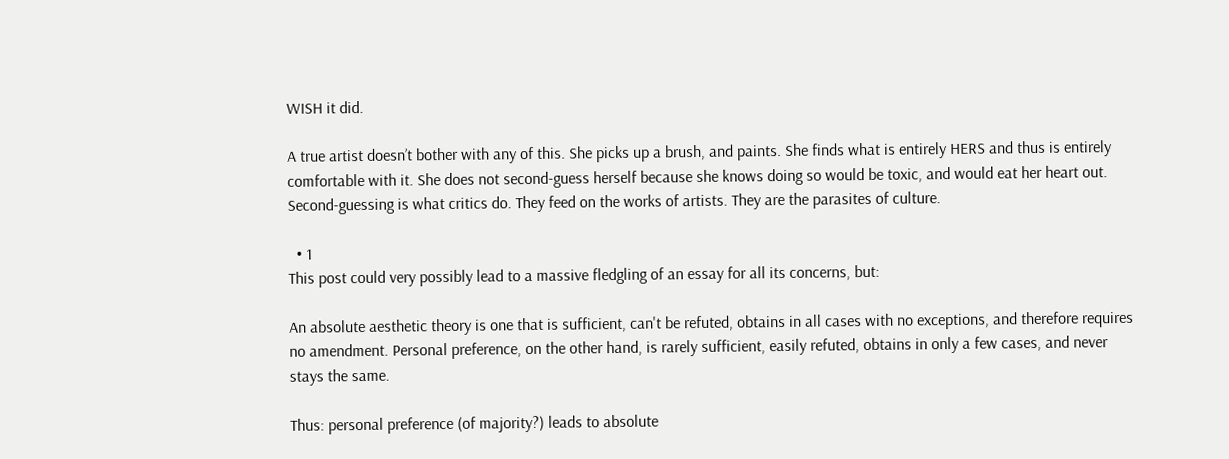WISH it did.

A true artist doesn’t bother with any of this. She picks up a brush, and paints. She finds what is entirely HERS and thus is entirely comfortable with it. She does not second-guess herself because she knows doing so would be toxic, and would eat her heart out. Second-guessing is what critics do. They feed on the works of artists. They are the parasites of culture.

  • 1
This post could very possibly lead to a massive fledgling of an essay for all its concerns, but:

An absolute aesthetic theory is one that is sufficient, can't be refuted, obtains in all cases with no exceptions, and therefore requires no amendment. Personal preference, on the other hand, is rarely sufficient, easily refuted, obtains in only a few cases, and never stays the same.

Thus: personal preference (of majority?) leads to absolute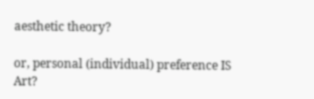aesthetic theory?

or, personal (individual) preference IS Art?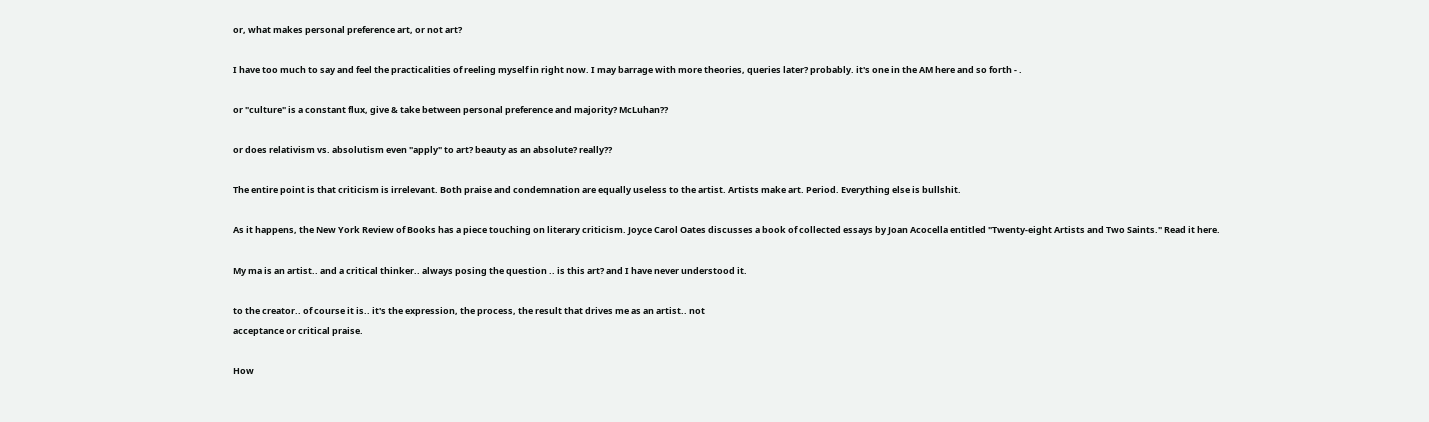or, what makes personal preference art, or not art?

I have too much to say and feel the practicalities of reeling myself in right now. I may barrage with more theories, queries later? probably. it's one in the AM here and so forth - .

or "culture" is a constant flux, give & take between personal preference and majority? McLuhan??

or does relativism vs. absolutism even "apply" to art? beauty as an absolute? really??

The entire point is that criticism is irrelevant. Both praise and condemnation are equally useless to the artist. Artists make art. Period. Everything else is bullshit.

As it happens, the New York Review of Books has a piece touching on literary criticism. Joyce Carol Oates discusses a book of collected essays by Joan Acocella entitled "Twenty-eight Artists and Two Saints." Read it here.

My ma is an artist.. and a critical thinker.. always posing the question .. is this art? and I have never understood it.

to the creator.. of course it is.. it's the expression, the process, the result that drives me as an artist.. not
acceptance or critical praise.

How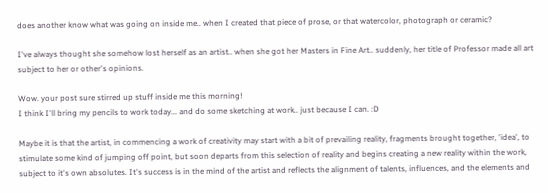does another know what was going on inside me.. when I created that piece of prose, or that watercolor, photograph or ceramic?

I've always thought she somehow lost herself as an artist.. when she got her Masters in Fine Art.. suddenly, her title of Professor made all art subject to her or other's opinions.

Wow. your post sure stirred up stuff inside me this morning!
I think I'll bring my pencils to work today... and do some sketching at work.. just because I can. :D

Maybe it is that the artist, in commencing a work of creativity may start with a bit of prevailing reality, fragments brought together, 'idea', to stimulate some kind of jumping off point, but soon departs from this selection of reality and begins creating a new reality within the work, subject to it's own absolutes. It's success is in the mind of the artist and reflects the alignment of talents, influences, and the elements and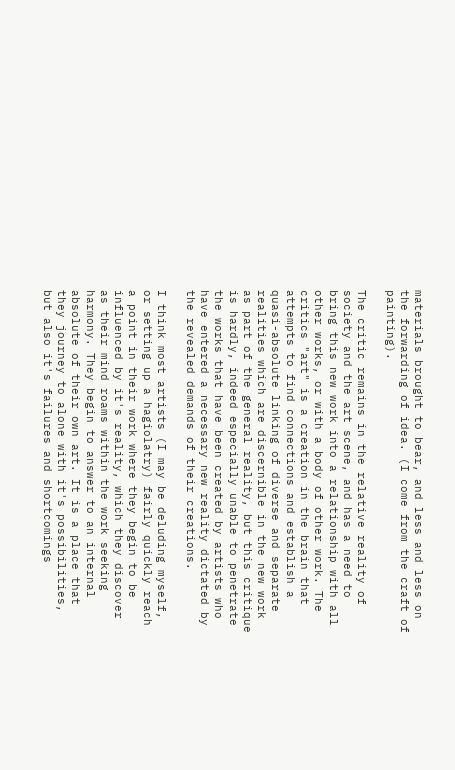materials brought to bear, and less and less on the forwarding of idea. (I come from the craft of painting).

The critic remains in the relative reality of society and the art scene, and has a need to bring this new work into a relationship with all other works, or with a body of other work. The critics "art" is a creation in the brain that attempts to find connections and establish a quasi-absolute linking of diverse and separate realities which are discernible in the new work as part of the general reality, but this critique is hardly, indeed especially unable to penetrate the works that have been created by artists who have entered a necessary new reality dictated by the revealed demands of their creations.

I think most artists (I may be deluding myself, or setting up a hagiolatry) fairly quickly reach a point in their work where they begin to be influenced by it's reality, which they discover as their mind roams within the work seeking harmony. They begin to answer to an internal absolute of their own art. It is a place that they journey to alone with it's possibilities, but also it's failures and shortcomings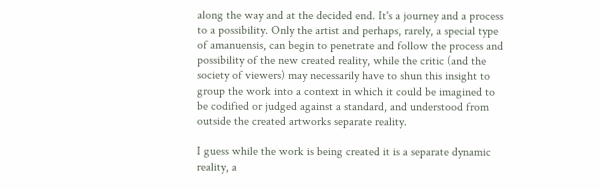along the way and at the decided end. It's a journey and a process to a possibility. Only the artist and perhaps, rarely, a special type of amanuensis, can begin to penetrate and follow the process and possibility of the new created reality, while the critic (and the society of viewers) may necessarily have to shun this insight to group the work into a context in which it could be imagined to be codified or judged against a standard, and understood from outside the created artworks separate reality.

I guess while the work is being created it is a separate dynamic reality, a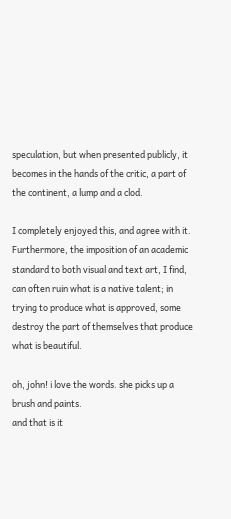speculation, but when presented publicly, it becomes in the hands of the critic, a part of the continent, a lump and a clod.

I completely enjoyed this, and agree with it. Furthermore, the imposition of an academic standard to both visual and text art, I find, can often ruin what is a native talent; in trying to produce what is approved, some destroy the part of themselves that produce what is beautiful.

oh, john! i love the words. she picks up a brush and paints.
and that is it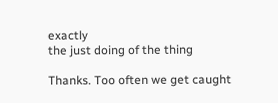exactly
the just doing of the thing

Thanks. Too often we get caught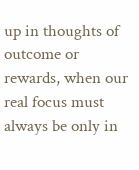up in thoughts of outcome or rewards, when our real focus must always be only in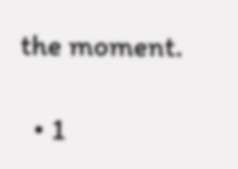the moment.

  • 1